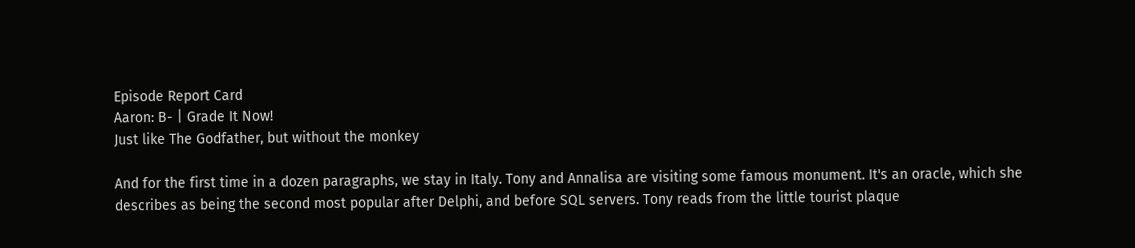Episode Report Card
Aaron: B- | Grade It Now!
Just like The Godfather, but without the monkey

And for the first time in a dozen paragraphs, we stay in Italy. Tony and Annalisa are visiting some famous monument. It's an oracle, which she describes as being the second most popular after Delphi, and before SQL servers. Tony reads from the little tourist plaque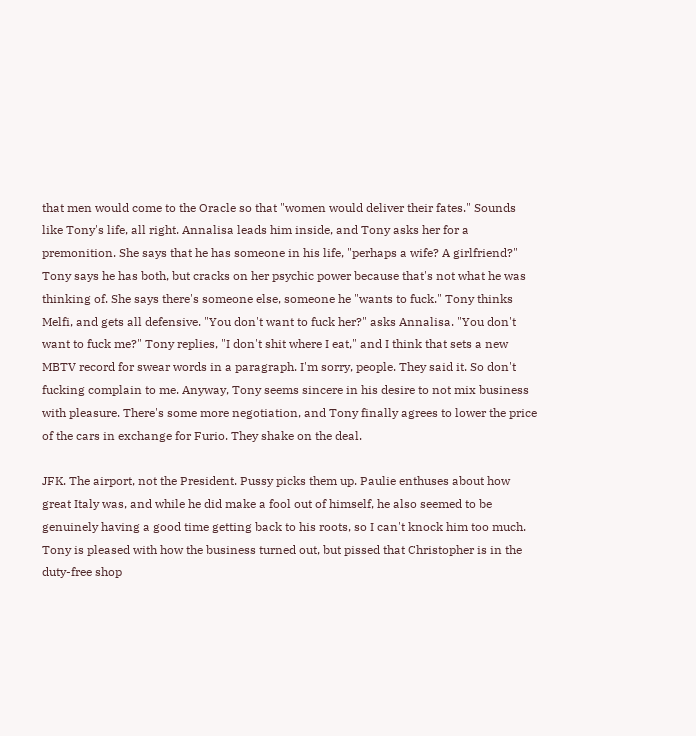that men would come to the Oracle so that "women would deliver their fates." Sounds like Tony's life, all right. Annalisa leads him inside, and Tony asks her for a premonition. She says that he has someone in his life, "perhaps a wife? A girlfriend?" Tony says he has both, but cracks on her psychic power because that's not what he was thinking of. She says there's someone else, someone he "wants to fuck." Tony thinks Melfi, and gets all defensive. "You don't want to fuck her?" asks Annalisa. "You don't want to fuck me?" Tony replies, "I don't shit where I eat," and I think that sets a new MBTV record for swear words in a paragraph. I'm sorry, people. They said it. So don't fucking complain to me. Anyway, Tony seems sincere in his desire to not mix business with pleasure. There's some more negotiation, and Tony finally agrees to lower the price of the cars in exchange for Furio. They shake on the deal.

JFK. The airport, not the President. Pussy picks them up. Paulie enthuses about how great Italy was, and while he did make a fool out of himself, he also seemed to be genuinely having a good time getting back to his roots, so I can't knock him too much. Tony is pleased with how the business turned out, but pissed that Christopher is in the duty-free shop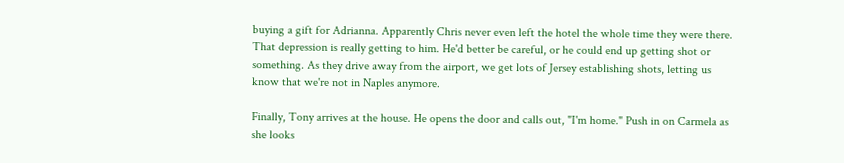buying a gift for Adrianna. Apparently Chris never even left the hotel the whole time they were there. That depression is really getting to him. He'd better be careful, or he could end up getting shot or something. As they drive away from the airport, we get lots of Jersey establishing shots, letting us know that we're not in Naples anymore.

Finally, Tony arrives at the house. He opens the door and calls out, "I'm home." Push in on Carmela as she looks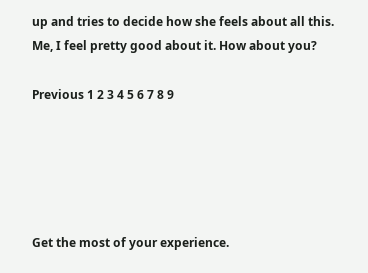up and tries to decide how she feels about all this. Me, I feel pretty good about it. How about you?

Previous 1 2 3 4 5 6 7 8 9





Get the most of your experience.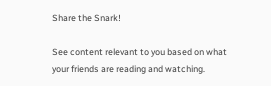Share the Snark!

See content relevant to you based on what your friends are reading and watching.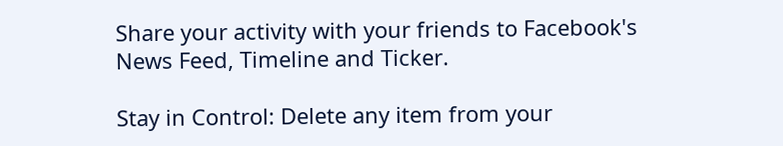Share your activity with your friends to Facebook's News Feed, Timeline and Ticker.

Stay in Control: Delete any item from your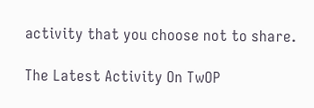activity that you choose not to share.

The Latest Activity On TwOP